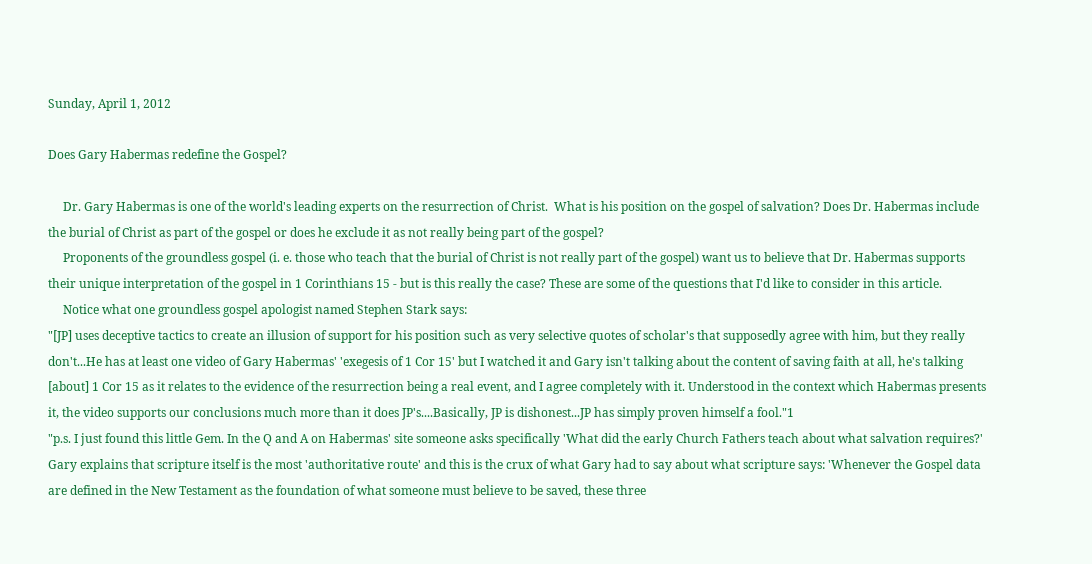Sunday, April 1, 2012

Does Gary Habermas redefine the Gospel?

     Dr. Gary Habermas is one of the world's leading experts on the resurrection of Christ.  What is his position on the gospel of salvation? Does Dr. Habermas include the burial of Christ as part of the gospel or does he exclude it as not really being part of the gospel?
     Proponents of the groundless gospel (i. e. those who teach that the burial of Christ is not really part of the gospel) want us to believe that Dr. Habermas supports their unique interpretation of the gospel in 1 Corinthians 15 - but is this really the case? These are some of the questions that I'd like to consider in this article.
     Notice what one groundless gospel apologist named Stephen Stark says:
"[JP] uses deceptive tactics to create an illusion of support for his position such as very selective quotes of scholar's that supposedly agree with him, but they really don't...He has at least one video of Gary Habermas' 'exegesis of 1 Cor 15' but I watched it and Gary isn't talking about the content of saving faith at all, he's talking [about] 1 Cor 15 as it relates to the evidence of the resurrection being a real event, and I agree completely with it. Understood in the context which Habermas presents it, the video supports our conclusions much more than it does JP's....Basically, JP is dishonest...JP has simply proven himself a fool."1
"p.s. I just found this little Gem. In the Q and A on Habermas' site someone asks specifically 'What did the early Church Fathers teach about what salvation requires?' Gary explains that scripture itself is the most 'authoritative route' and this is the crux of what Gary had to say about what scripture says: 'Whenever the Gospel data are defined in the New Testament as the foundation of what someone must believe to be saved, these three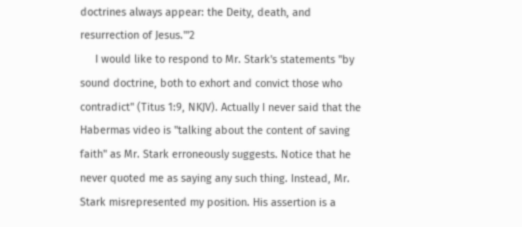doctrines always appear: the Deity, death, and resurrection of Jesus.'"2
     I would like to respond to Mr. Stark's statements "by sound doctrine, both to exhort and convict those who contradict" (Titus 1:9, NKJV). Actually I never said that the Habermas video is "talking about the content of saving faith" as Mr. Stark erroneously suggests. Notice that he never quoted me as saying any such thing. Instead, Mr. Stark misrepresented my position. His assertion is a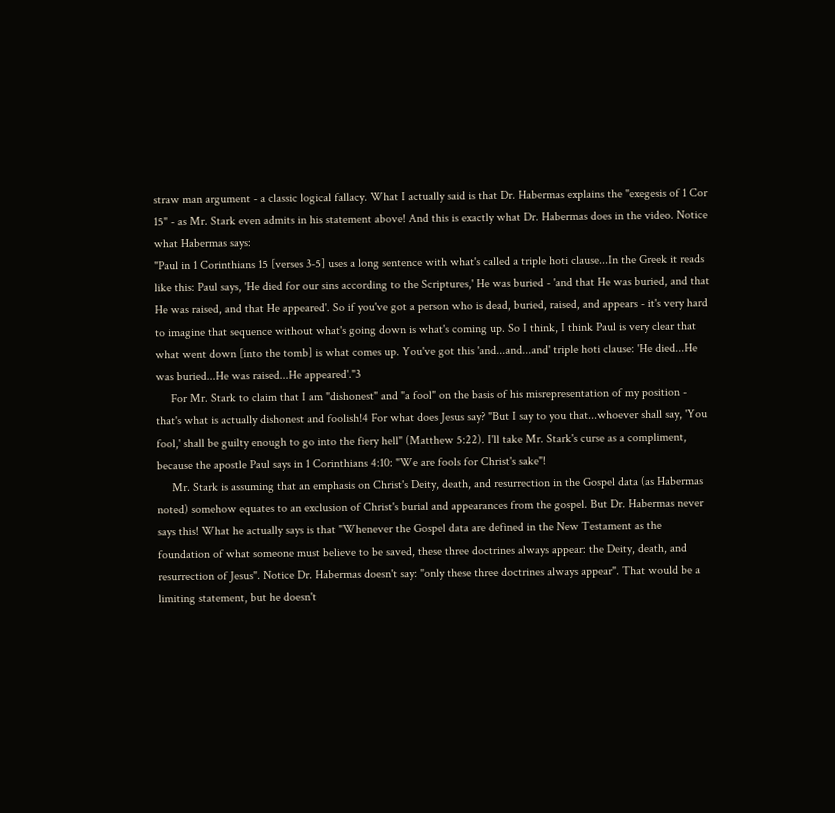straw man argument - a classic logical fallacy. What I actually said is that Dr. Habermas explains the "exegesis of 1 Cor 15" - as Mr. Stark even admits in his statement above! And this is exactly what Dr. Habermas does in the video. Notice what Habermas says:
"Paul in 1 Corinthians 15 [verses 3-5] uses a long sentence with what's called a triple hoti clause...In the Greek it reads like this: Paul says, 'He died for our sins according to the Scriptures,' He was buried - 'and that He was buried, and that He was raised, and that He appeared'. So if you've got a person who is dead, buried, raised, and appears - it's very hard to imagine that sequence without what's going down is what's coming up. So I think, I think Paul is very clear that what went down [into the tomb] is what comes up. You've got this 'and...and...and' triple hoti clause: 'He died...He was buried...He was raised...He appeared'."3
     For Mr. Stark to claim that I am "dishonest" and "a fool" on the basis of his misrepresentation of my position - that's what is actually dishonest and foolish!4 For what does Jesus say? "But I say to you that...whoever shall say, 'You fool,' shall be guilty enough to go into the fiery hell" (Matthew 5:22). I'll take Mr. Stark's curse as a compliment, because the apostle Paul says in 1 Corinthians 4:10: "We are fools for Christ's sake"!
     Mr. Stark is assuming that an emphasis on Christ's Deity, death, and resurrection in the Gospel data (as Habermas noted) somehow equates to an exclusion of Christ's burial and appearances from the gospel. But Dr. Habermas never says this! What he actually says is that "Whenever the Gospel data are defined in the New Testament as the foundation of what someone must believe to be saved, these three doctrines always appear: the Deity, death, and resurrection of Jesus". Notice Dr. Habermas doesn't say: "only these three doctrines always appear". That would be a limiting statement, but he doesn't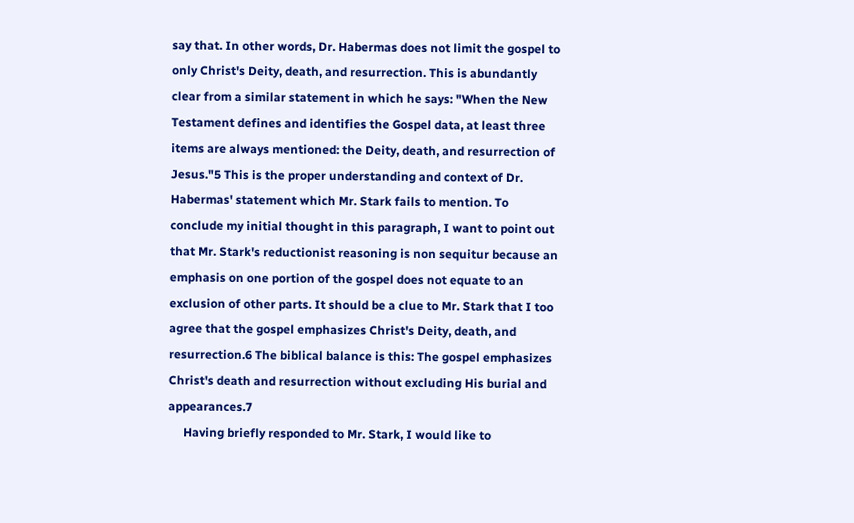say that. In other words, Dr. Habermas does not limit the gospel to only Christ's Deity, death, and resurrection. This is abundantly clear from a similar statement in which he says: "When the New Testament defines and identifies the Gospel data, at least three items are always mentioned: the Deity, death, and resurrection of Jesus."5 This is the proper understanding and context of Dr. Habermas' statement which Mr. Stark fails to mention. To conclude my initial thought in this paragraph, I want to point out that Mr. Stark's reductionist reasoning is non sequitur because an emphasis on one portion of the gospel does not equate to an exclusion of other parts. It should be a clue to Mr. Stark that I too agree that the gospel emphasizes Christ's Deity, death, and resurrection.6 The biblical balance is this: The gospel emphasizes Christ's death and resurrection without excluding His burial and appearances.7
     Having briefly responded to Mr. Stark, I would like to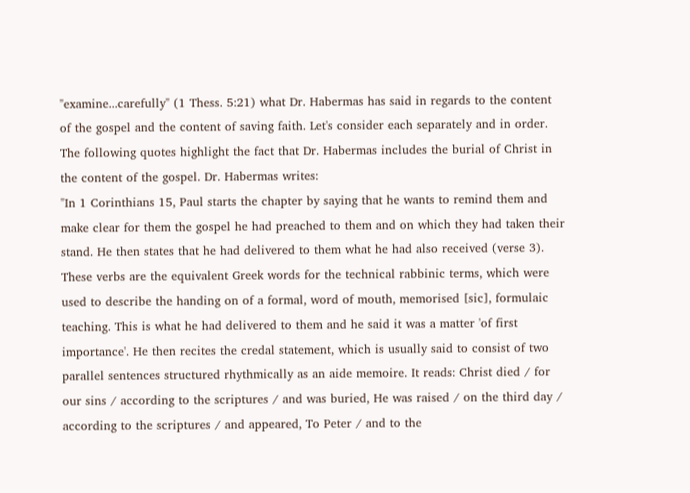"examine...carefully" (1 Thess. 5:21) what Dr. Habermas has said in regards to the content of the gospel and the content of saving faith. Let's consider each separately and in order.  The following quotes highlight the fact that Dr. Habermas includes the burial of Christ in the content of the gospel. Dr. Habermas writes:
"In 1 Corinthians 15, Paul starts the chapter by saying that he wants to remind them and make clear for them the gospel he had preached to them and on which they had taken their stand. He then states that he had delivered to them what he had also received (verse 3). These verbs are the equivalent Greek words for the technical rabbinic terms, which were used to describe the handing on of a formal, word of mouth, memorised [sic], formulaic teaching. This is what he had delivered to them and he said it was a matter 'of first importance'. He then recites the credal statement, which is usually said to consist of two parallel sentences structured rhythmically as an aide memoire. It reads: Christ died / for our sins / according to the scriptures / and was buried, He was raised / on the third day / according to the scriptures / and appeared, To Peter / and to the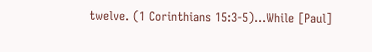twelve. (1 Corinthians 15:3-5)...While [Paul]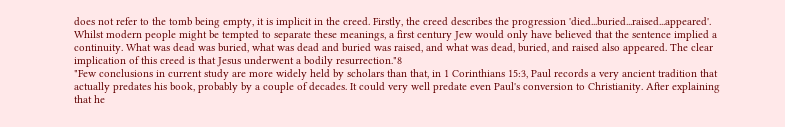does not refer to the tomb being empty, it is implicit in the creed. Firstly, the creed describes the progression 'died...buried...raised...appeared'. Whilst modern people might be tempted to separate these meanings, a first century Jew would only have believed that the sentence implied a continuity. What was dead was buried, what was dead and buried was raised, and what was dead, buried, and raised also appeared. The clear implication of this creed is that Jesus underwent a bodily resurrection."8
"Few conclusions in current study are more widely held by scholars than that, in 1 Corinthians 15:3, Paul records a very ancient tradition that actually predates his book, probably by a couple of decades. It could very well predate even Paul's conversion to Christianity. After explaining that he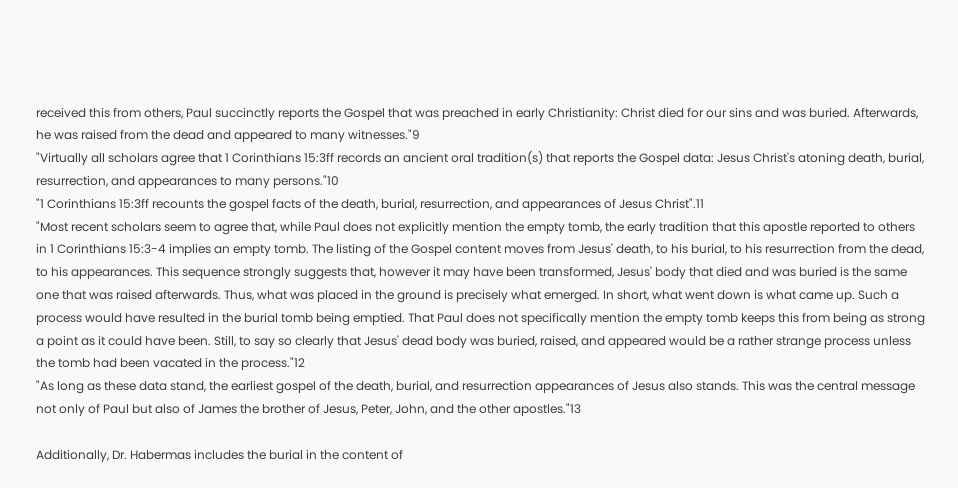received this from others, Paul succinctly reports the Gospel that was preached in early Christianity: Christ died for our sins and was buried. Afterwards, he was raised from the dead and appeared to many witnesses."9
"Virtually all scholars agree that 1 Corinthians 15:3ff records an ancient oral tradition(s) that reports the Gospel data: Jesus Christ's atoning death, burial, resurrection, and appearances to many persons."10
"1 Corinthians 15:3ff recounts the gospel facts of the death, burial, resurrection, and appearances of Jesus Christ".11
"Most recent scholars seem to agree that, while Paul does not explicitly mention the empty tomb, the early tradition that this apostle reported to others in 1 Corinthians 15:3-4 implies an empty tomb. The listing of the Gospel content moves from Jesus' death, to his burial, to his resurrection from the dead, to his appearances. This sequence strongly suggests that, however it may have been transformed, Jesus' body that died and was buried is the same one that was raised afterwards. Thus, what was placed in the ground is precisely what emerged. In short, what went down is what came up. Such a process would have resulted in the burial tomb being emptied. That Paul does not specifically mention the empty tomb keeps this from being as strong a point as it could have been. Still, to say so clearly that Jesus' dead body was buried, raised, and appeared would be a rather strange process unless the tomb had been vacated in the process."12
"As long as these data stand, the earliest gospel of the death, burial, and resurrection appearances of Jesus also stands. This was the central message not only of Paul but also of James the brother of Jesus, Peter, John, and the other apostles."13

Additionally, Dr. Habermas includes the burial in the content of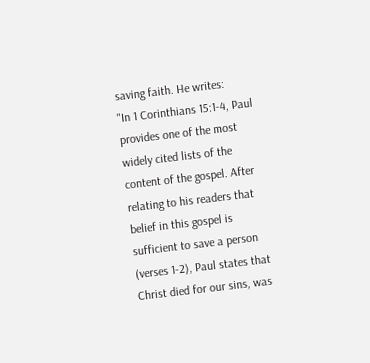saving faith. He writes:
"In 1 Corinthians 15:1-4, Paul provides one of the most widely cited lists of the content of the gospel. After relating to his readers that belief in this gospel is sufficient to save a person (verses 1-2), Paul states that Christ died for our sins, was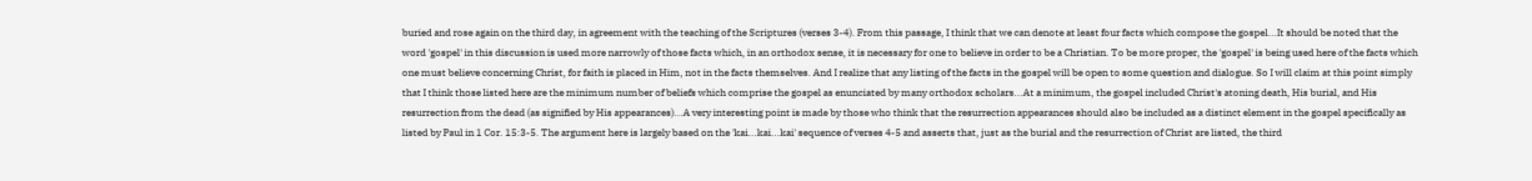buried and rose again on the third day, in agreement with the teaching of the Scriptures (verses 3-4). From this passage, I think that we can denote at least four facts which compose the gospel...It should be noted that the word 'gospel' in this discussion is used more narrowly of those facts which, in an orthodox sense, it is necessary for one to believe in order to be a Christian. To be more proper, the 'gospel' is being used here of the facts which one must believe concerning Christ, for faith is placed in Him, not in the facts themselves. And I realize that any listing of the facts in the gospel will be open to some question and dialogue. So I will claim at this point simply that I think those listed here are the minimum number of beliefs which comprise the gospel as enunciated by many orthodox scholars...At a minimum, the gospel included Christ's atoning death, His burial, and His resurrection from the dead (as signified by His appearances)...A very interesting point is made by those who think that the resurrection appearances should also be included as a distinct element in the gospel specifically as listed by Paul in 1 Cor. 15:3-5. The argument here is largely based on the 'kai...kai...kai' sequence of verses 4-5 and asserts that, just as the burial and the resurrection of Christ are listed, the third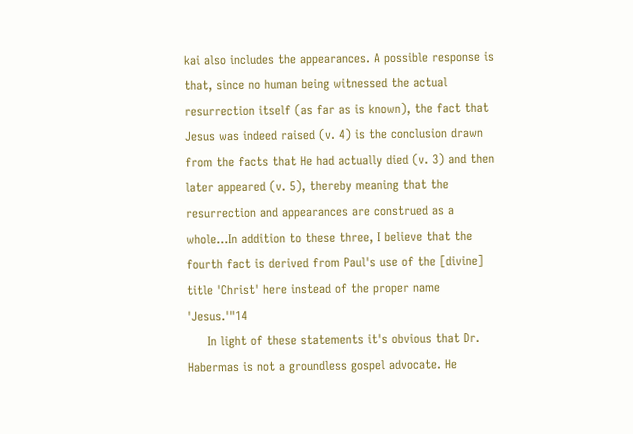kai also includes the appearances. A possible response is that, since no human being witnessed the actual resurrection itself (as far as is known), the fact that Jesus was indeed raised (v. 4) is the conclusion drawn from the facts that He had actually died (v. 3) and then later appeared (v. 5), thereby meaning that the resurrection and appearances are construed as a whole...In addition to these three, I believe that the fourth fact is derived from Paul's use of the [divine] title 'Christ' here instead of the proper name 'Jesus.'"14
     In light of these statements it's obvious that Dr. Habermas is not a groundless gospel advocate. He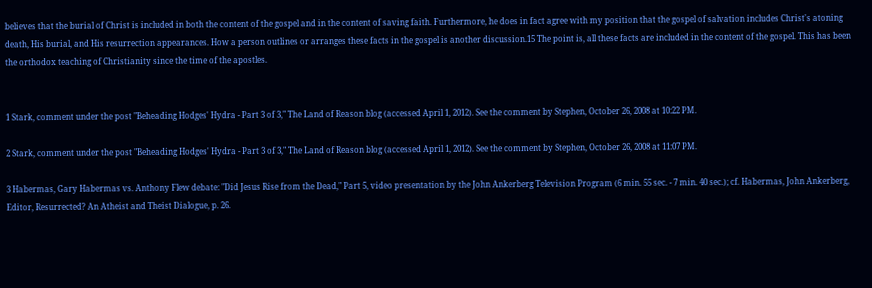believes that the burial of Christ is included in both the content of the gospel and in the content of saving faith. Furthermore, he does in fact agree with my position that the gospel of salvation includes Christ's atoning death, His burial, and His resurrection appearances. How a person outlines or arranges these facts in the gospel is another discussion.15 The point is, all these facts are included in the content of the gospel. This has been the orthodox teaching of Christianity since the time of the apostles.


1 Stark, comment under the post "Beheading Hodges' Hydra - Part 3 of 3," The Land of Reason blog (accessed April 1, 2012). See the comment by Stephen, October 26, 2008 at 10:22 PM.

2 Stark, comment under the post "Beheading Hodges' Hydra - Part 3 of 3," The Land of Reason blog (accessed April 1, 2012). See the comment by Stephen, October 26, 2008 at 11:07 PM.

3 Habermas, Gary Habermas vs. Anthony Flew debate: "Did Jesus Rise from the Dead," Part 5, video presentation by the John Ankerberg Television Program (6 min. 55 sec. - 7 min. 40 sec.); cf. Habermas, John Ankerberg, Editor, Resurrected? An Atheist and Theist Dialogue, p. 26.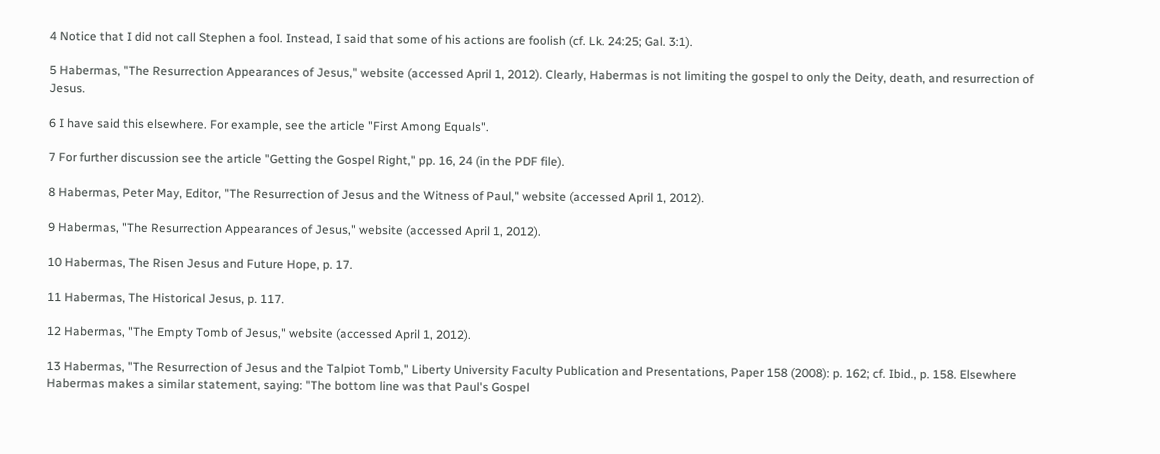4 Notice that I did not call Stephen a fool. Instead, I said that some of his actions are foolish (cf. Lk. 24:25; Gal. 3:1).

5 Habermas, "The Resurrection Appearances of Jesus," website (accessed April 1, 2012). Clearly, Habermas is not limiting the gospel to only the Deity, death, and resurrection of Jesus.

6 I have said this elsewhere. For example, see the article "First Among Equals".

7 For further discussion see the article "Getting the Gospel Right," pp. 16, 24 (in the PDF file).

8 Habermas, Peter May, Editor, "The Resurrection of Jesus and the Witness of Paul," website (accessed April 1, 2012).

9 Habermas, "The Resurrection Appearances of Jesus," website (accessed April 1, 2012).

10 Habermas, The Risen Jesus and Future Hope, p. 17.

11 Habermas, The Historical Jesus, p. 117.

12 Habermas, "The Empty Tomb of Jesus," website (accessed April 1, 2012).

13 Habermas, "The Resurrection of Jesus and the Talpiot Tomb," Liberty University Faculty Publication and Presentations, Paper 158 (2008): p. 162; cf. Ibid., p. 158. Elsewhere Habermas makes a similar statement, saying: "The bottom line was that Paul's Gospel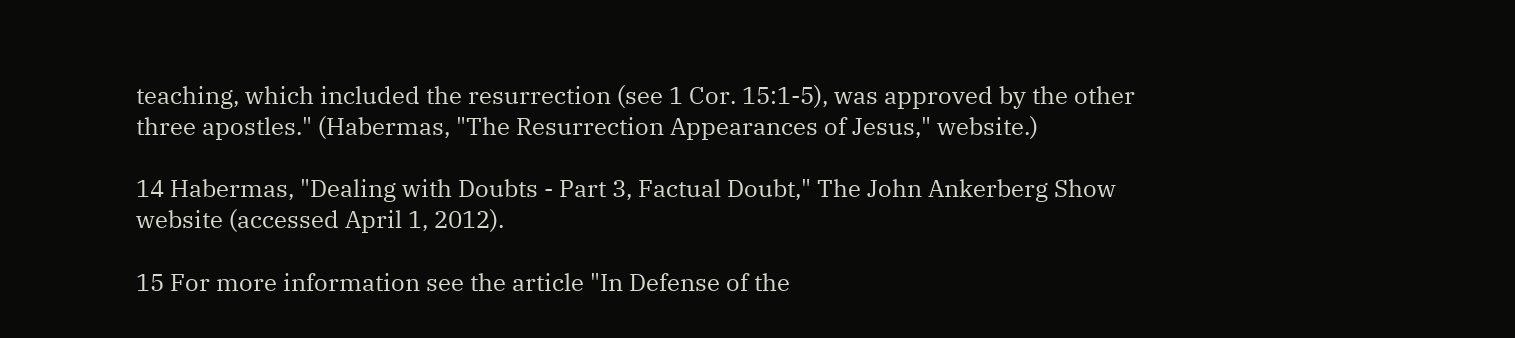teaching, which included the resurrection (see 1 Cor. 15:1-5), was approved by the other three apostles." (Habermas, "The Resurrection Appearances of Jesus," website.)

14 Habermas, "Dealing with Doubts - Part 3, Factual Doubt," The John Ankerberg Show website (accessed April 1, 2012).

15 For more information see the article "In Defense of the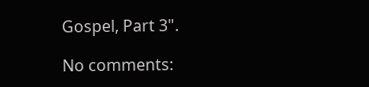Gospel, Part 3".

No comments: